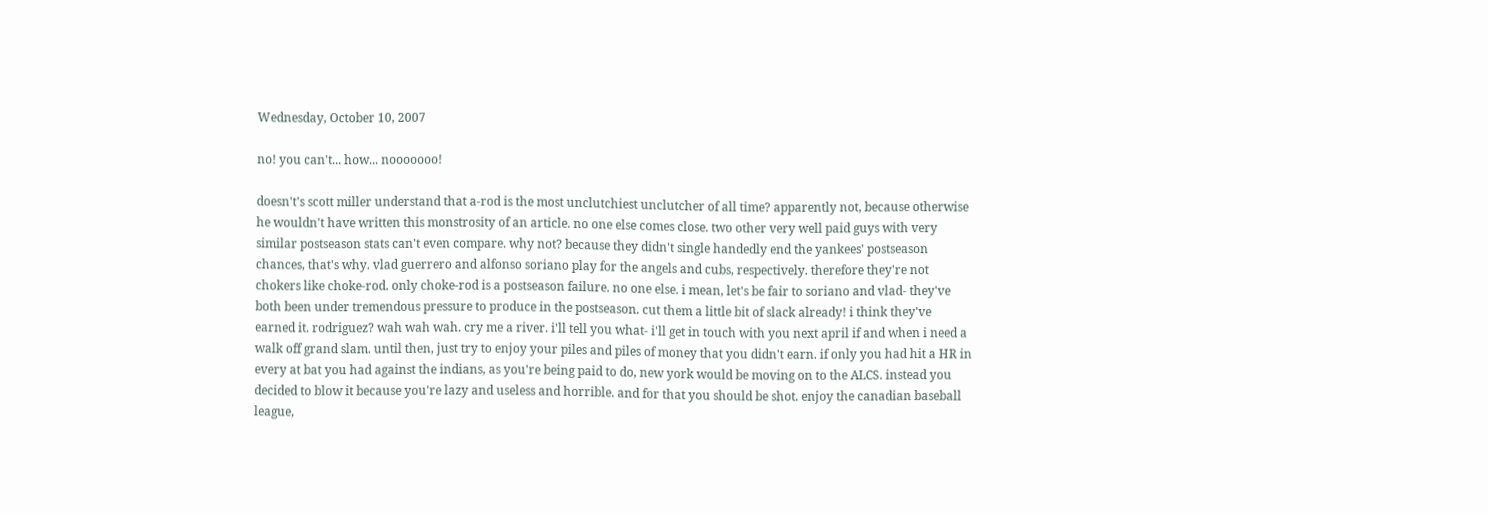Wednesday, October 10, 2007

no! you can't... how... nooooooo!

doesn't's scott miller understand that a-rod is the most unclutchiest unclutcher of all time? apparently not, because otherwise he wouldn't have written this monstrosity of an article. no one else comes close. two other very well paid guys with very similar postseason stats can't even compare. why not? because they didn't single handedly end the yankees' postseason chances, that's why. vlad guerrero and alfonso soriano play for the angels and cubs, respectively. therefore they're not chokers like choke-rod. only choke-rod is a postseason failure. no one else. i mean, let's be fair to soriano and vlad- they've both been under tremendous pressure to produce in the postseason. cut them a little bit of slack already! i think they've earned it. rodriguez? wah wah wah. cry me a river. i'll tell you what- i'll get in touch with you next april if and when i need a walk off grand slam. until then, just try to enjoy your piles and piles of money that you didn't earn. if only you had hit a HR in every at bat you had against the indians, as you're being paid to do, new york would be moving on to the ALCS. instead you decided to blow it because you're lazy and useless and horrible. and for that you should be shot. enjoy the canadian baseball league,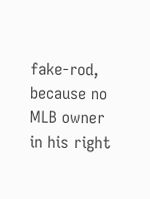fake-rod, because no MLB owner in his right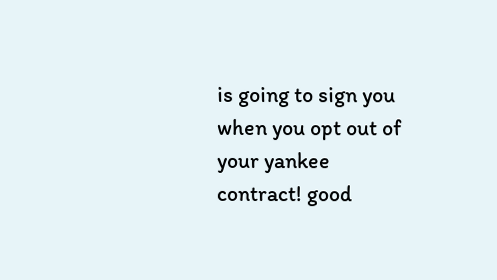is going to sign you when you opt out of your yankee contract! good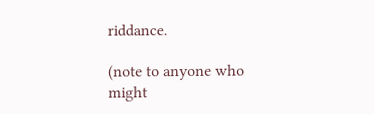riddance.

(note to anyone who might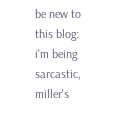be new to this blog: i'm being sarcastic, miller's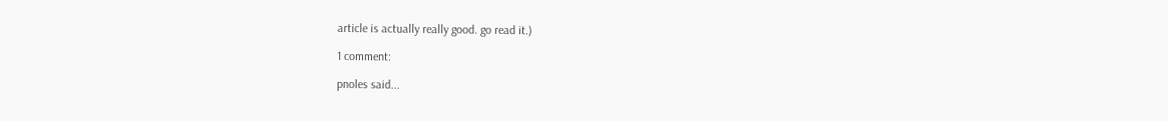article is actually really good. go read it.)

1 comment:

pnoles said...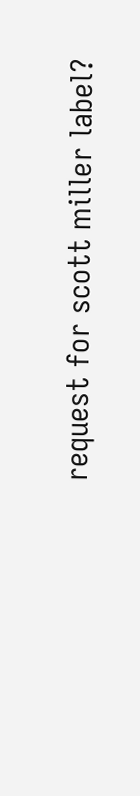request for scott miller label?